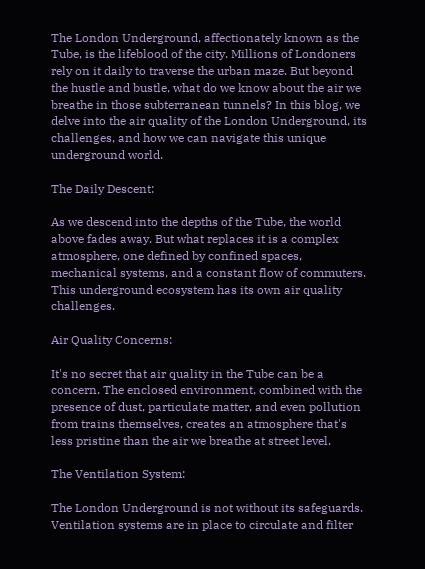The London Underground, affectionately known as the Tube, is the lifeblood of the city. Millions of Londoners rely on it daily to traverse the urban maze. But beyond the hustle and bustle, what do we know about the air we breathe in those subterranean tunnels? In this blog, we delve into the air quality of the London Underground, its challenges, and how we can navigate this unique underground world.

The Daily Descent:

As we descend into the depths of the Tube, the world above fades away. But what replaces it is a complex atmosphere, one defined by confined spaces, mechanical systems, and a constant flow of commuters. This underground ecosystem has its own air quality challenges.

Air Quality Concerns:

It's no secret that air quality in the Tube can be a concern. The enclosed environment, combined with the presence of dust, particulate matter, and even pollution from trains themselves, creates an atmosphere that's less pristine than the air we breathe at street level.

The Ventilation System:

The London Underground is not without its safeguards. Ventilation systems are in place to circulate and filter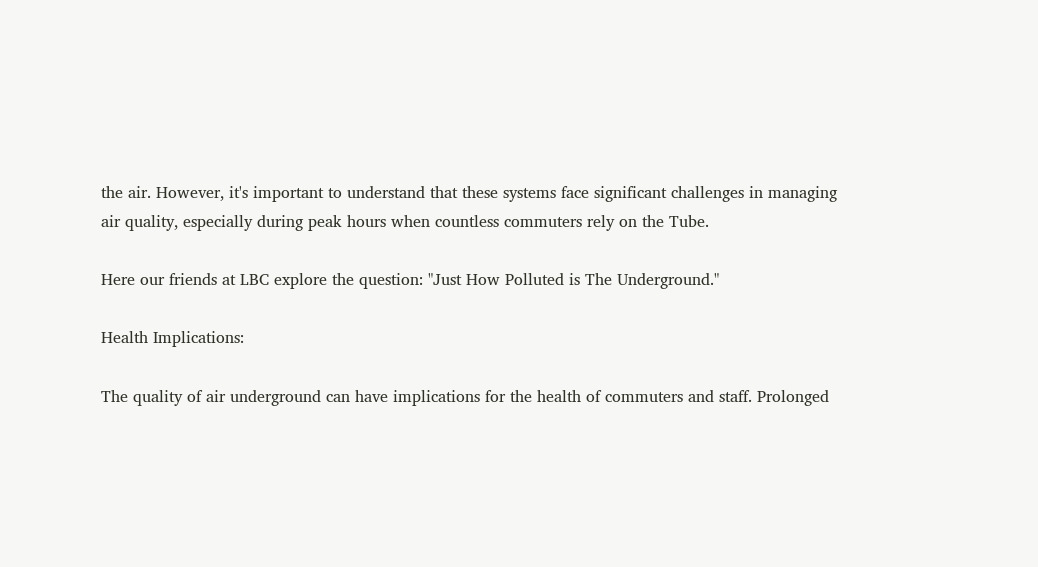the air. However, it's important to understand that these systems face significant challenges in managing air quality, especially during peak hours when countless commuters rely on the Tube.

Here our friends at LBC explore the question: "Just How Polluted is The Underground."

Health Implications:

The quality of air underground can have implications for the health of commuters and staff. Prolonged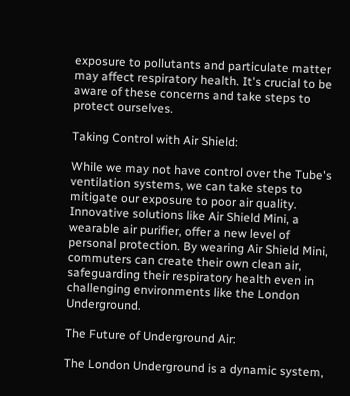exposure to pollutants and particulate matter may affect respiratory health. It's crucial to be aware of these concerns and take steps to protect ourselves.

Taking Control with Air Shield:

While we may not have control over the Tube's ventilation systems, we can take steps to mitigate our exposure to poor air quality. Innovative solutions like Air Shield Mini, a wearable air purifier, offer a new level of personal protection. By wearing Air Shield Mini, commuters can create their own clean air, safeguarding their respiratory health even in challenging environments like the London Underground.

The Future of Underground Air:

The London Underground is a dynamic system,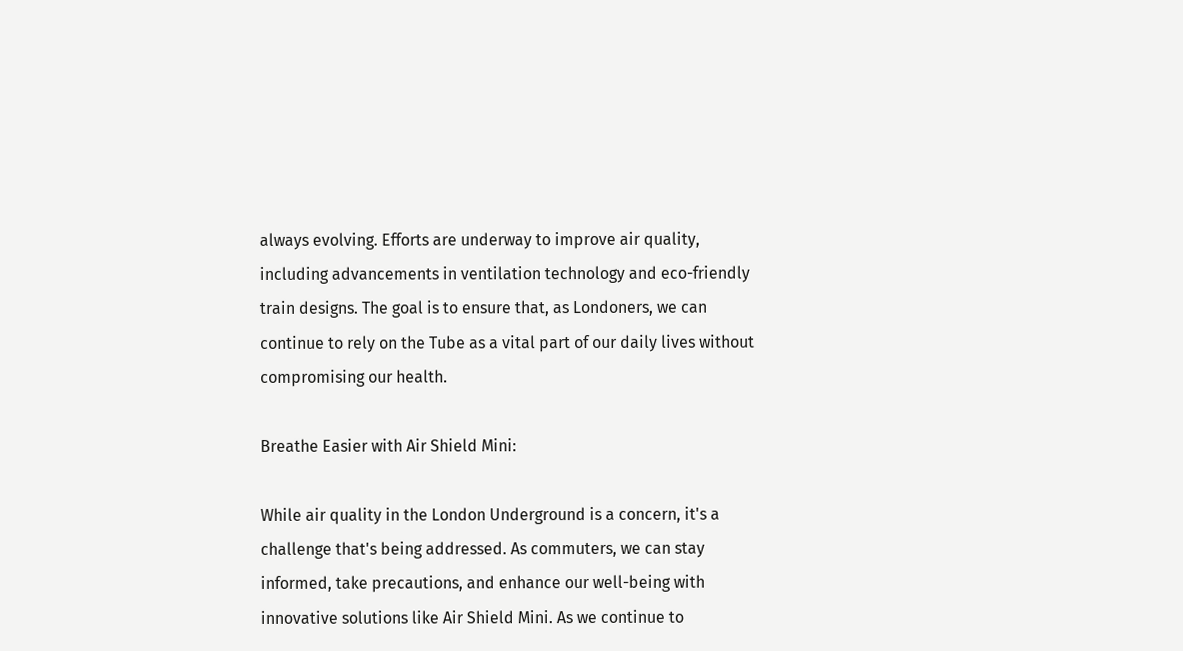always evolving. Efforts are underway to improve air quality, including advancements in ventilation technology and eco-friendly train designs. The goal is to ensure that, as Londoners, we can continue to rely on the Tube as a vital part of our daily lives without compromising our health.

Breathe Easier with Air Shield Mini:

While air quality in the London Underground is a concern, it's a challenge that's being addressed. As commuters, we can stay informed, take precautions, and enhance our well-being with innovative solutions like Air Shield Mini. As we continue to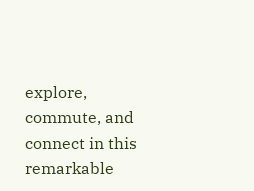explore, commute, and connect in this remarkable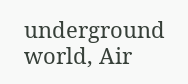underground world, Air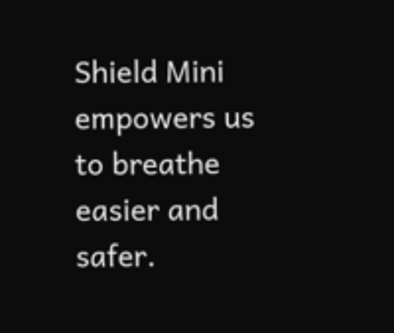Shield Mini empowers us to breathe easier and safer.